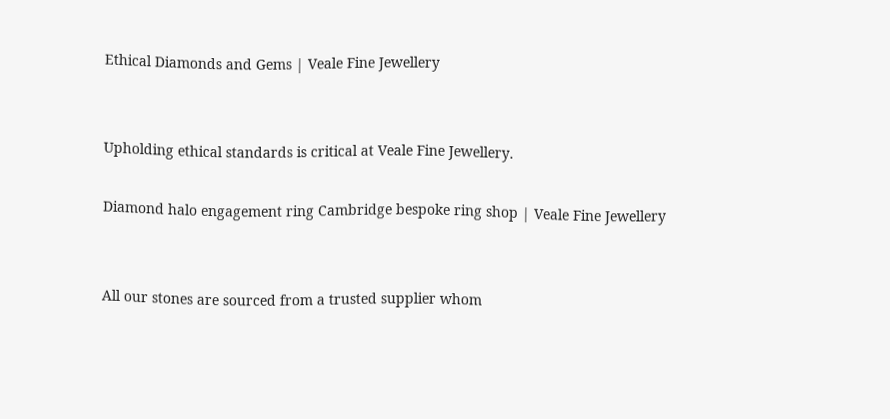Ethical Diamonds and Gems | Veale Fine Jewellery


Upholding ethical standards is critical at Veale Fine Jewellery.

Diamond halo engagement ring Cambridge bespoke ring shop | Veale Fine Jewellery


All our stones are sourced from a trusted supplier whom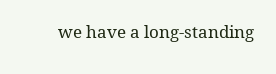we have a long-standing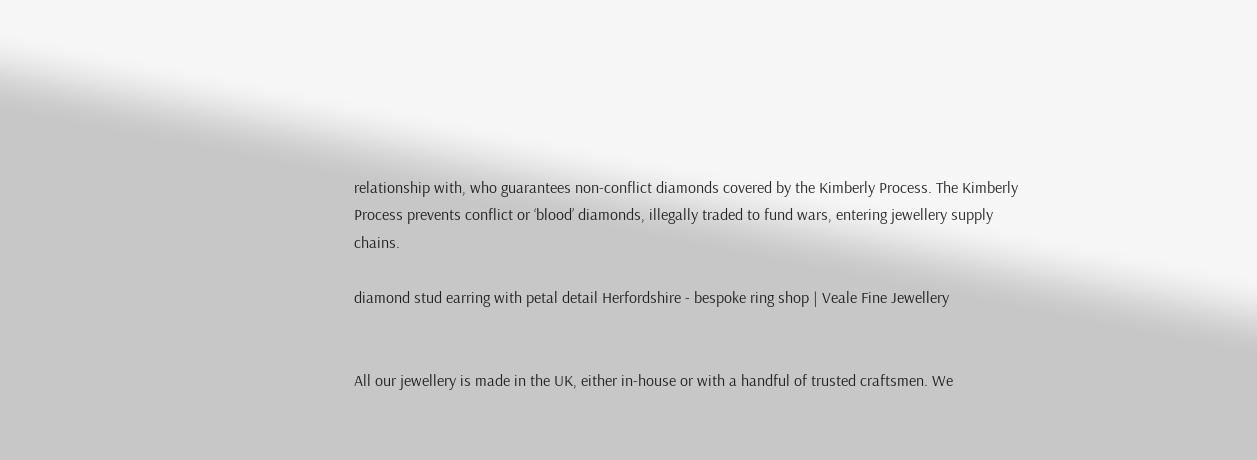relationship with, who guarantees non-conflict diamonds covered by the Kimberly Process. The Kimberly Process prevents conflict or ‘blood’ diamonds, illegally traded to fund wars, entering jewellery supply chains.

diamond stud earring with petal detail Herfordshire - bespoke ring shop | Veale Fine Jewellery


All our jewellery is made in the UK, either in-house or with a handful of trusted craftsmen. We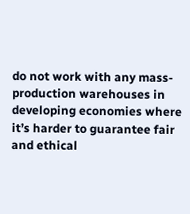do not work with any mass-production warehouses in developing economies where it’s harder to guarantee fair and ethical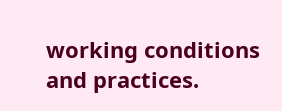working conditions and practices.